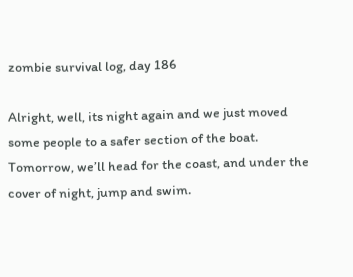zombie survival log, day 186

Alright, well, its night again and we just moved some people to a safer section of the boat. Tomorrow, we’ll head for the coast, and under the cover of night, jump and swim.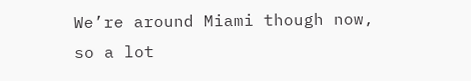We’re around Miami though now, so a lot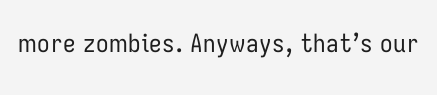more zombies. Anyways, that’s our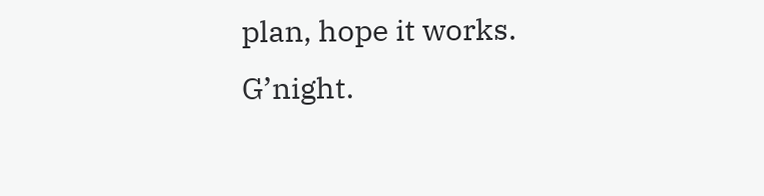plan, hope it works. G’night.